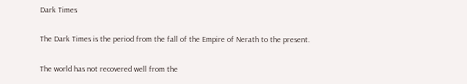Dark Times

The Dark Times is the period from the fall of the Empire of Nerath to the present.

The world has not recovered well from the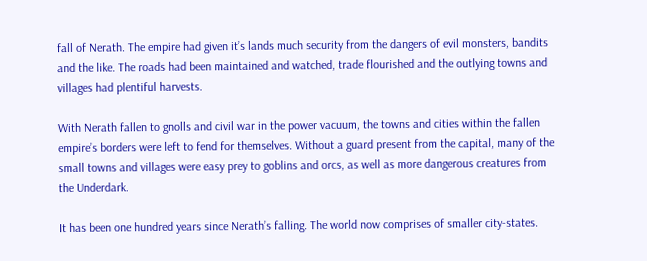fall of Nerath. The empire had given it’s lands much security from the dangers of evil monsters, bandits and the like. The roads had been maintained and watched, trade flourished and the outlying towns and villages had plentiful harvests.

With Nerath fallen to gnolls and civil war in the power vacuum, the towns and cities within the fallen empire’s borders were left to fend for themselves. Without a guard present from the capital, many of the small towns and villages were easy prey to goblins and orcs, as well as more dangerous creatures from the Underdark.

It has been one hundred years since Nerath’s falling. The world now comprises of smaller city-states.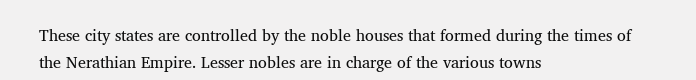These city states are controlled by the noble houses that formed during the times of the Nerathian Empire. Lesser nobles are in charge of the various towns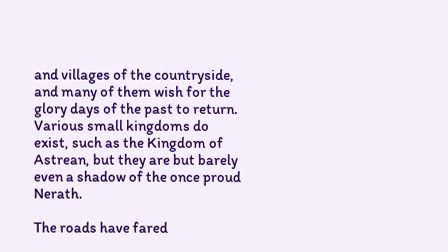and villages of the countryside, and many of them wish for the glory days of the past to return. Various small kingdoms do exist, such as the Kingdom of Astrean, but they are but barely even a shadow of the once proud Nerath.

The roads have fared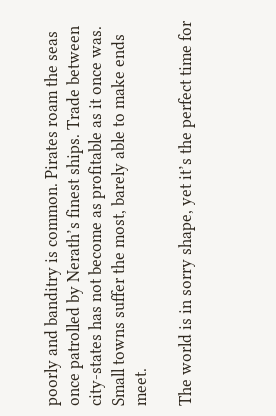poorly and banditry is common. Pirates roam the seas once patrolled by Nerath’s finest ships. Trade between city-states has not become as profitable as it once was. Small towns suffer the most, barely able to make ends meet.

The world is in sorry shape, yet it’s the perfect time for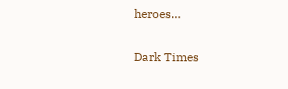heroes…

Dark Times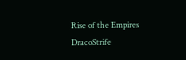Rise of the Empires DracoStrife